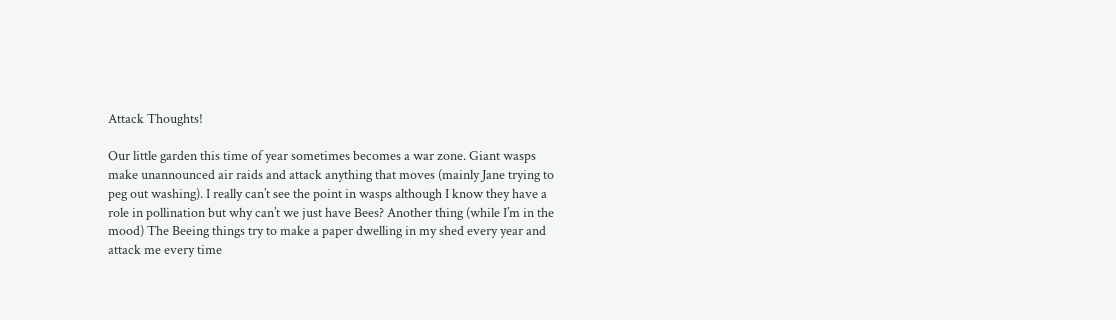Attack Thoughts!

Our little garden this time of year sometimes becomes a war zone. Giant wasps make unannounced air raids and attack anything that moves (mainly Jane trying to peg out washing). I really can’t see the point in wasps although I know they have a role in pollination but why can’t we just have Bees? Another thing (while I’m in the mood) The Beeing things try to make a paper dwelling in my shed every year and attack me every time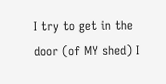I try to get in the door (of MY shed) I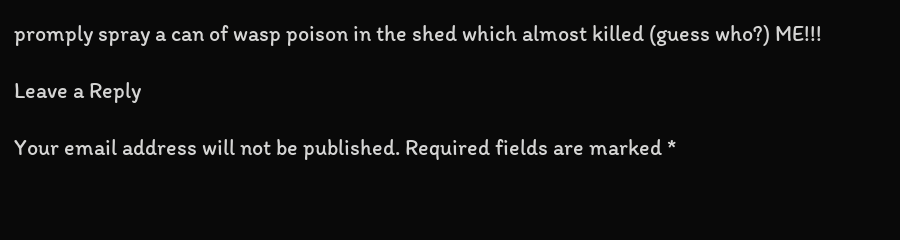promply spray a can of wasp poison in the shed which almost killed (guess who?) ME!!!

Leave a Reply

Your email address will not be published. Required fields are marked *